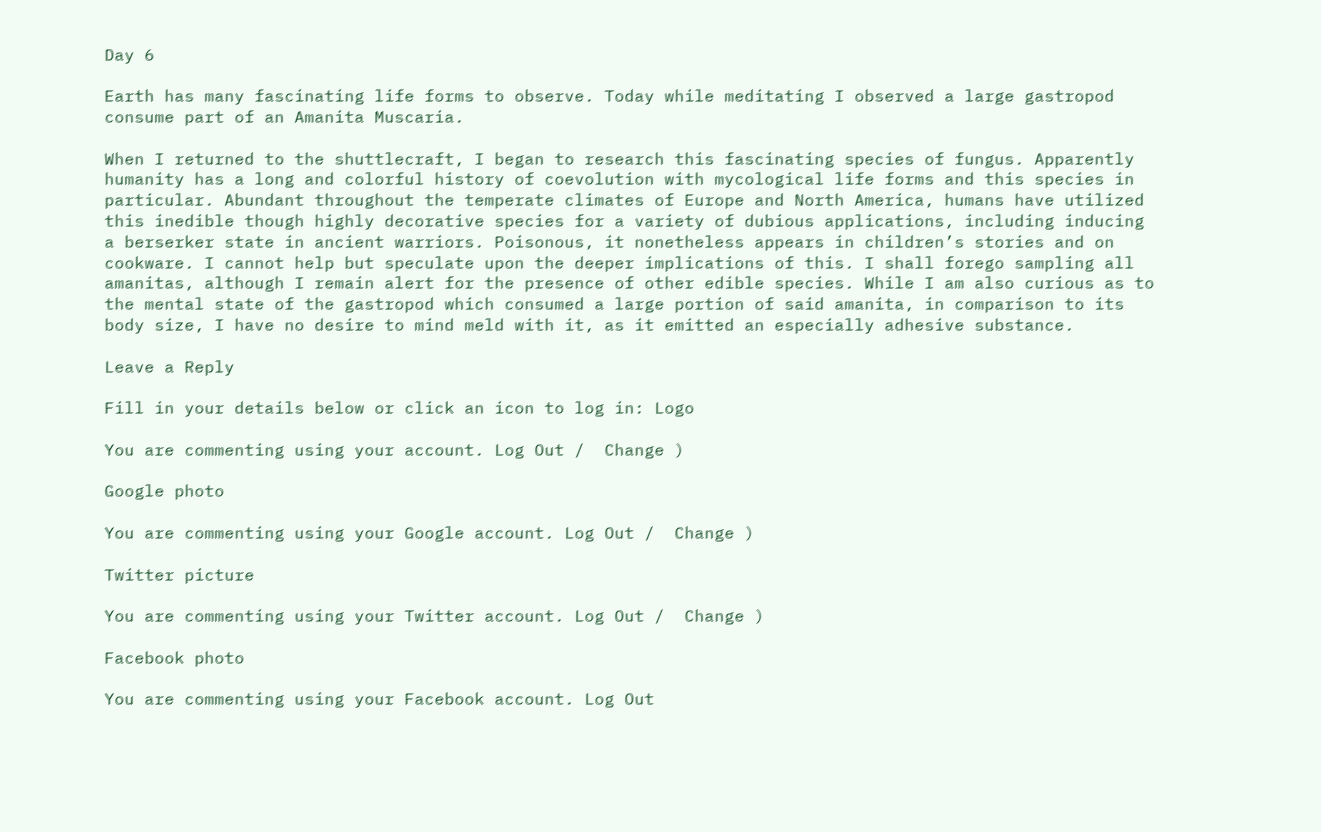Day 6

Earth has many fascinating life forms to observe. Today while meditating I observed a large gastropod consume part of an Amanita Muscaria.

When I returned to the shuttlecraft, I began to research this fascinating species of fungus. Apparently humanity has a long and colorful history of coevolution with mycological life forms and this species in particular. Abundant throughout the temperate climates of Europe and North America, humans have utilized this inedible though highly decorative species for a variety of dubious applications, including inducing a berserker state in ancient warriors. Poisonous, it nonetheless appears in children’s stories and on cookware. I cannot help but speculate upon the deeper implications of this. I shall forego sampling all amanitas, although I remain alert for the presence of other edible species. While I am also curious as to the mental state of the gastropod which consumed a large portion of said amanita, in comparison to its body size, I have no desire to mind meld with it, as it emitted an especially adhesive substance.

Leave a Reply

Fill in your details below or click an icon to log in: Logo

You are commenting using your account. Log Out /  Change )

Google photo

You are commenting using your Google account. Log Out /  Change )

Twitter picture

You are commenting using your Twitter account. Log Out /  Change )

Facebook photo

You are commenting using your Facebook account. Log Out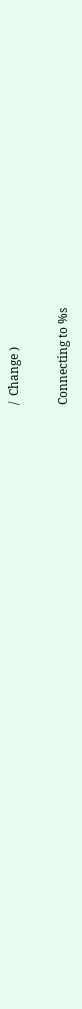/  Change )

Connecting to %s